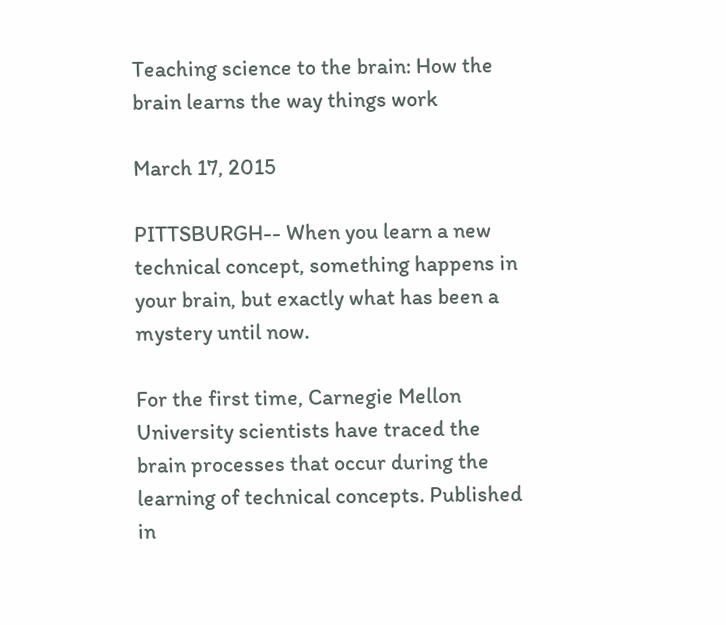Teaching science to the brain: How the brain learns the way things work

March 17, 2015

PITTSBURGH-- When you learn a new technical concept, something happens in your brain, but exactly what has been a mystery until now.

For the first time, Carnegie Mellon University scientists have traced the brain processes that occur during the learning of technical concepts. Published in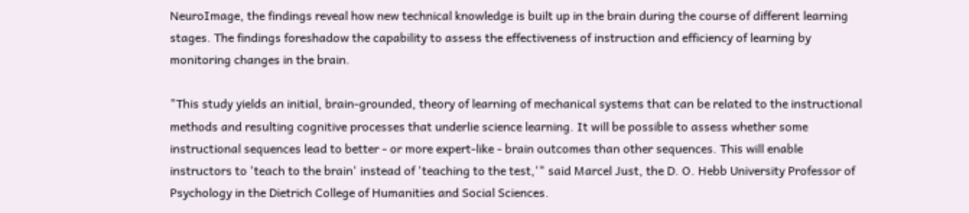NeuroImage, the findings reveal how new technical knowledge is built up in the brain during the course of different learning stages. The findings foreshadow the capability to assess the effectiveness of instruction and efficiency of learning by monitoring changes in the brain.

"This study yields an initial, brain-grounded, theory of learning of mechanical systems that can be related to the instructional methods and resulting cognitive processes that underlie science learning. It will be possible to assess whether some instructional sequences lead to better - or more expert-like - brain outcomes than other sequences. This will enable instructors to 'teach to the brain' instead of 'teaching to the test,'" said Marcel Just, the D. O. Hebb University Professor of Psychology in the Dietrich College of Humanities and Social Sciences.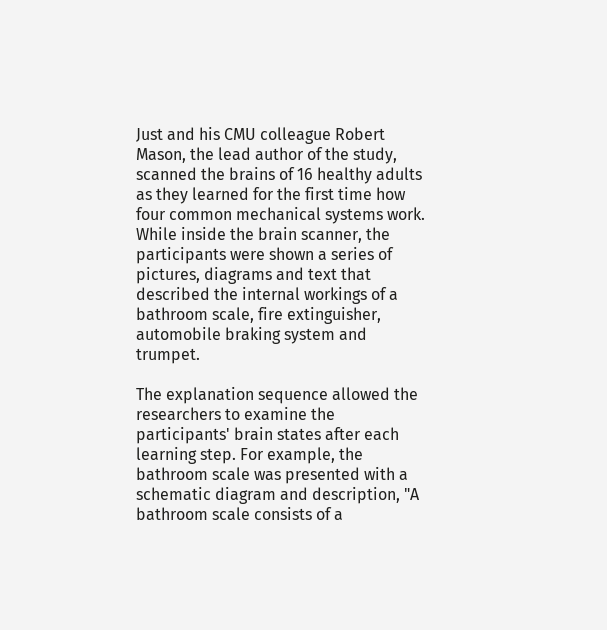Just and his CMU colleague Robert Mason, the lead author of the study, scanned the brains of 16 healthy adults as they learned for the first time how four common mechanical systems work. While inside the brain scanner, the participants were shown a series of pictures, diagrams and text that described the internal workings of a bathroom scale, fire extinguisher, automobile braking system and trumpet.

The explanation sequence allowed the researchers to examine the participants' brain states after each learning step. For example, the bathroom scale was presented with a schematic diagram and description, "A bathroom scale consists of a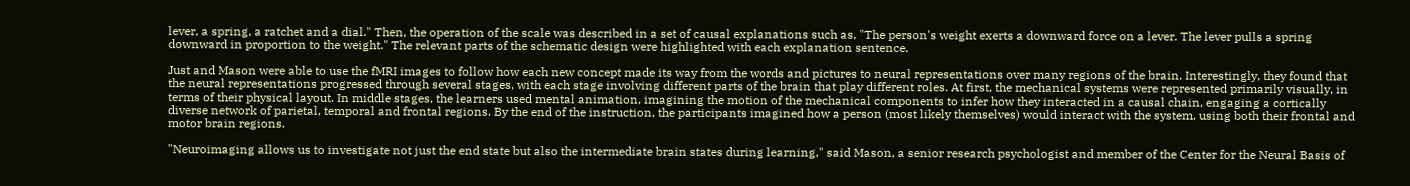lever, a spring, a ratchet and a dial." Then, the operation of the scale was described in a set of causal explanations such as, "The person's weight exerts a downward force on a lever. The lever pulls a spring downward in proportion to the weight." The relevant parts of the schematic design were highlighted with each explanation sentence.

Just and Mason were able to use the fMRI images to follow how each new concept made its way from the words and pictures to neural representations over many regions of the brain. Interestingly, they found that the neural representations progressed through several stages, with each stage involving different parts of the brain that play different roles. At first, the mechanical systems were represented primarily visually, in terms of their physical layout. In middle stages, the learners used mental animation, imagining the motion of the mechanical components to infer how they interacted in a causal chain, engaging a cortically diverse network of parietal, temporal and frontal regions. By the end of the instruction, the participants imagined how a person (most likely themselves) would interact with the system, using both their frontal and motor brain regions.

"Neuroimaging allows us to investigate not just the end state but also the intermediate brain states during learning," said Mason, a senior research psychologist and member of the Center for the Neural Basis of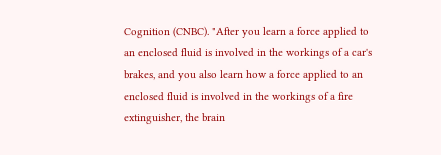Cognition (CNBC). "After you learn a force applied to an enclosed fluid is involved in the workings of a car's brakes, and you also learn how a force applied to an enclosed fluid is involved in the workings of a fire extinguisher, the brain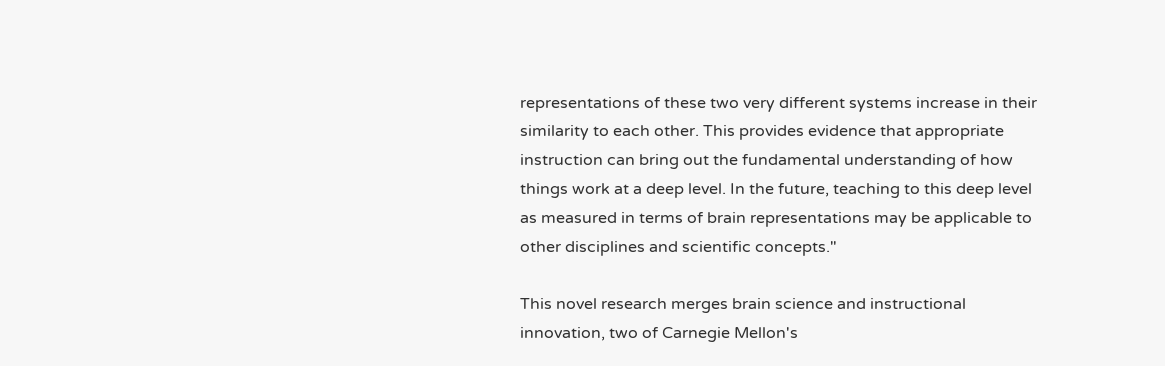representations of these two very different systems increase in their similarity to each other. This provides evidence that appropriate instruction can bring out the fundamental understanding of how things work at a deep level. In the future, teaching to this deep level as measured in terms of brain representations may be applicable to other disciplines and scientific concepts."

This novel research merges brain science and instructional innovation, two of Carnegie Mellon's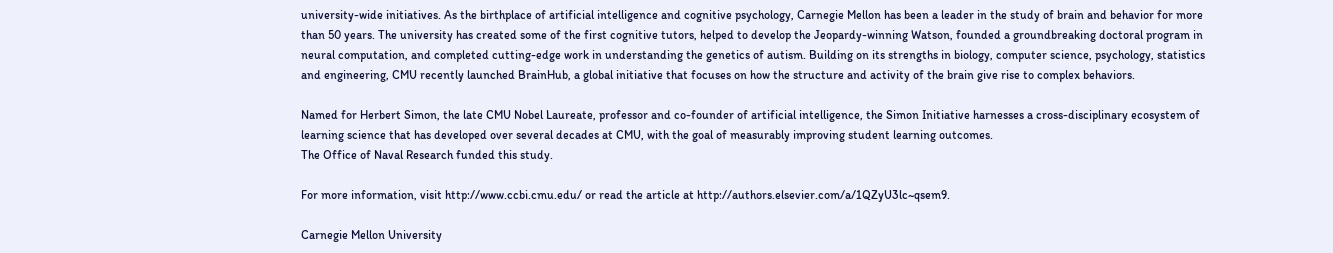university-wide initiatives. As the birthplace of artificial intelligence and cognitive psychology, Carnegie Mellon has been a leader in the study of brain and behavior for more than 50 years. The university has created some of the first cognitive tutors, helped to develop the Jeopardy-winning Watson, founded a groundbreaking doctoral program in neural computation, and completed cutting-edge work in understanding the genetics of autism. Building on its strengths in biology, computer science, psychology, statistics and engineering, CMU recently launched BrainHub, a global initiative that focuses on how the structure and activity of the brain give rise to complex behaviors.

Named for Herbert Simon, the late CMU Nobel Laureate, professor and co-founder of artificial intelligence, the Simon Initiative harnesses a cross-disciplinary ecosystem of learning science that has developed over several decades at CMU, with the goal of measurably improving student learning outcomes.
The Office of Naval Research funded this study.

For more information, visit http://www.ccbi.cmu.edu/ or read the article at http://authors.elsevier.com/a/1QZyU3lc~qsem9.

Carnegie Mellon University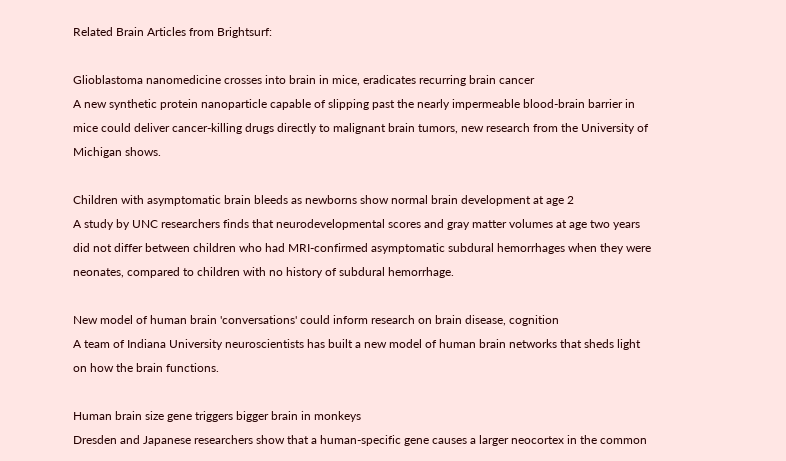Related Brain Articles from Brightsurf:

Glioblastoma nanomedicine crosses into brain in mice, eradicates recurring brain cancer
A new synthetic protein nanoparticle capable of slipping past the nearly impermeable blood-brain barrier in mice could deliver cancer-killing drugs directly to malignant brain tumors, new research from the University of Michigan shows.

Children with asymptomatic brain bleeds as newborns show normal brain development at age 2
A study by UNC researchers finds that neurodevelopmental scores and gray matter volumes at age two years did not differ between children who had MRI-confirmed asymptomatic subdural hemorrhages when they were neonates, compared to children with no history of subdural hemorrhage.

New model of human brain 'conversations' could inform research on brain disease, cognition
A team of Indiana University neuroscientists has built a new model of human brain networks that sheds light on how the brain functions.

Human brain size gene triggers bigger brain in monkeys
Dresden and Japanese researchers show that a human-specific gene causes a larger neocortex in the common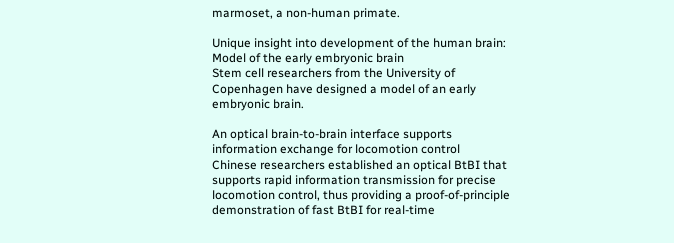marmoset, a non-human primate.

Unique insight into development of the human brain: Model of the early embryonic brain
Stem cell researchers from the University of Copenhagen have designed a model of an early embryonic brain.

An optical brain-to-brain interface supports information exchange for locomotion control
Chinese researchers established an optical BtBI that supports rapid information transmission for precise locomotion control, thus providing a proof-of-principle demonstration of fast BtBI for real-time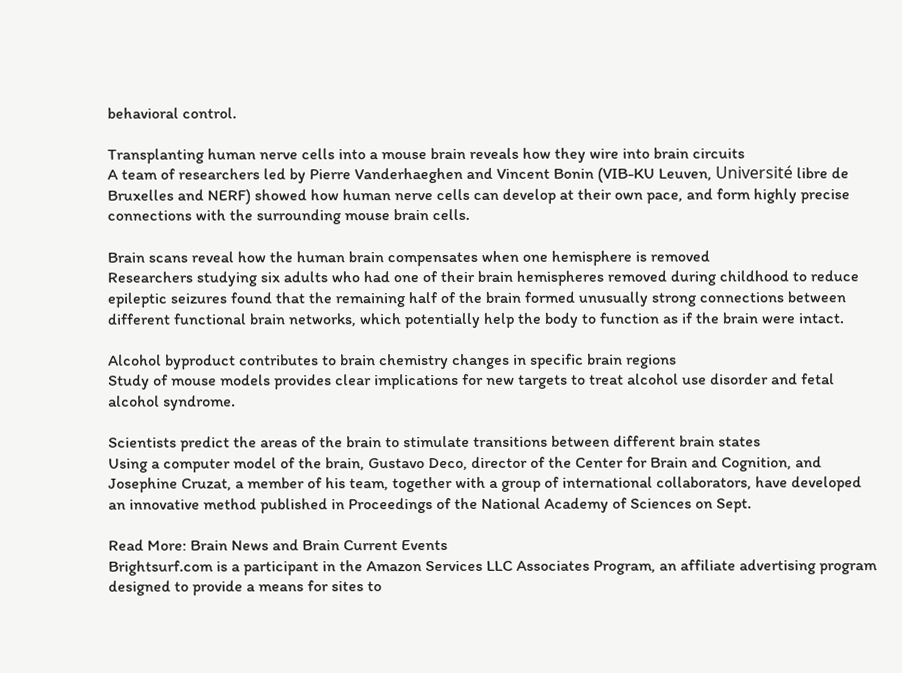behavioral control.

Transplanting human nerve cells into a mouse brain reveals how they wire into brain circuits
A team of researchers led by Pierre Vanderhaeghen and Vincent Bonin (VIB-KU Leuven, Université libre de Bruxelles and NERF) showed how human nerve cells can develop at their own pace, and form highly precise connections with the surrounding mouse brain cells.

Brain scans reveal how the human brain compensates when one hemisphere is removed
Researchers studying six adults who had one of their brain hemispheres removed during childhood to reduce epileptic seizures found that the remaining half of the brain formed unusually strong connections between different functional brain networks, which potentially help the body to function as if the brain were intact.

Alcohol byproduct contributes to brain chemistry changes in specific brain regions
Study of mouse models provides clear implications for new targets to treat alcohol use disorder and fetal alcohol syndrome.

Scientists predict the areas of the brain to stimulate transitions between different brain states
Using a computer model of the brain, Gustavo Deco, director of the Center for Brain and Cognition, and Josephine Cruzat, a member of his team, together with a group of international collaborators, have developed an innovative method published in Proceedings of the National Academy of Sciences on Sept.

Read More: Brain News and Brain Current Events
Brightsurf.com is a participant in the Amazon Services LLC Associates Program, an affiliate advertising program designed to provide a means for sites to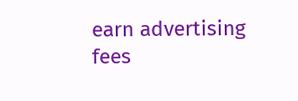earn advertising fees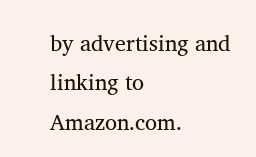by advertising and linking to Amazon.com.